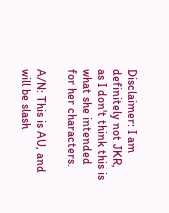Disclaimer: I am definitely not JKR, as I don't think this is what she intended for her characters.

A/N: This is AU, and will be slash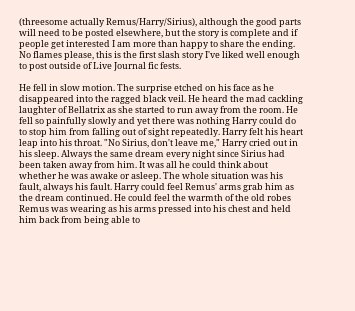(threesome actually Remus/Harry/Sirius), although the good parts will need to be posted elsewhere, but the story is complete and if people get interested I am more than happy to share the ending. No flames please, this is the first slash story I've liked well enough to post outside of Live Journal fic fests.

He fell in slow motion. The surprise etched on his face as he disappeared into the ragged black veil. He heard the mad cackling laughter of Bellatrix as she started to run away from the room. He fell so painfully slowly and yet there was nothing Harry could do to stop him from falling out of sight repeatedly. Harry felt his heart leap into his throat. "No Sirius, don't leave me," Harry cried out in his sleep. Always the same dream every night since Sirius had been taken away from him. It was all he could think about whether he was awake or asleep. The whole situation was his fault, always his fault. Harry could feel Remus' arms grab him as the dream continued. He could feel the warmth of the old robes Remus was wearing as his arms pressed into his chest and held him back from being able to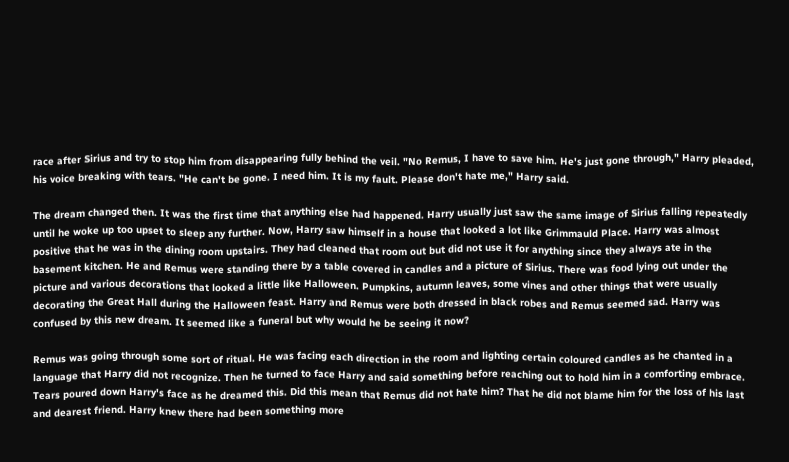race after Sirius and try to stop him from disappearing fully behind the veil. "No Remus, I have to save him. He's just gone through," Harry pleaded, his voice breaking with tears. "He can't be gone. I need him. It is my fault. Please don't hate me," Harry said.

The dream changed then. It was the first time that anything else had happened. Harry usually just saw the same image of Sirius falling repeatedly until he woke up too upset to sleep any further. Now, Harry saw himself in a house that looked a lot like Grimmauld Place. Harry was almost positive that he was in the dining room upstairs. They had cleaned that room out but did not use it for anything since they always ate in the basement kitchen. He and Remus were standing there by a table covered in candles and a picture of Sirius. There was food lying out under the picture and various decorations that looked a little like Halloween. Pumpkins, autumn leaves, some vines and other things that were usually decorating the Great Hall during the Halloween feast. Harry and Remus were both dressed in black robes and Remus seemed sad. Harry was confused by this new dream. It seemed like a funeral but why would he be seeing it now?

Remus was going through some sort of ritual. He was facing each direction in the room and lighting certain coloured candles as he chanted in a language that Harry did not recognize. Then he turned to face Harry and said something before reaching out to hold him in a comforting embrace. Tears poured down Harry's face as he dreamed this. Did this mean that Remus did not hate him? That he did not blame him for the loss of his last and dearest friend. Harry knew there had been something more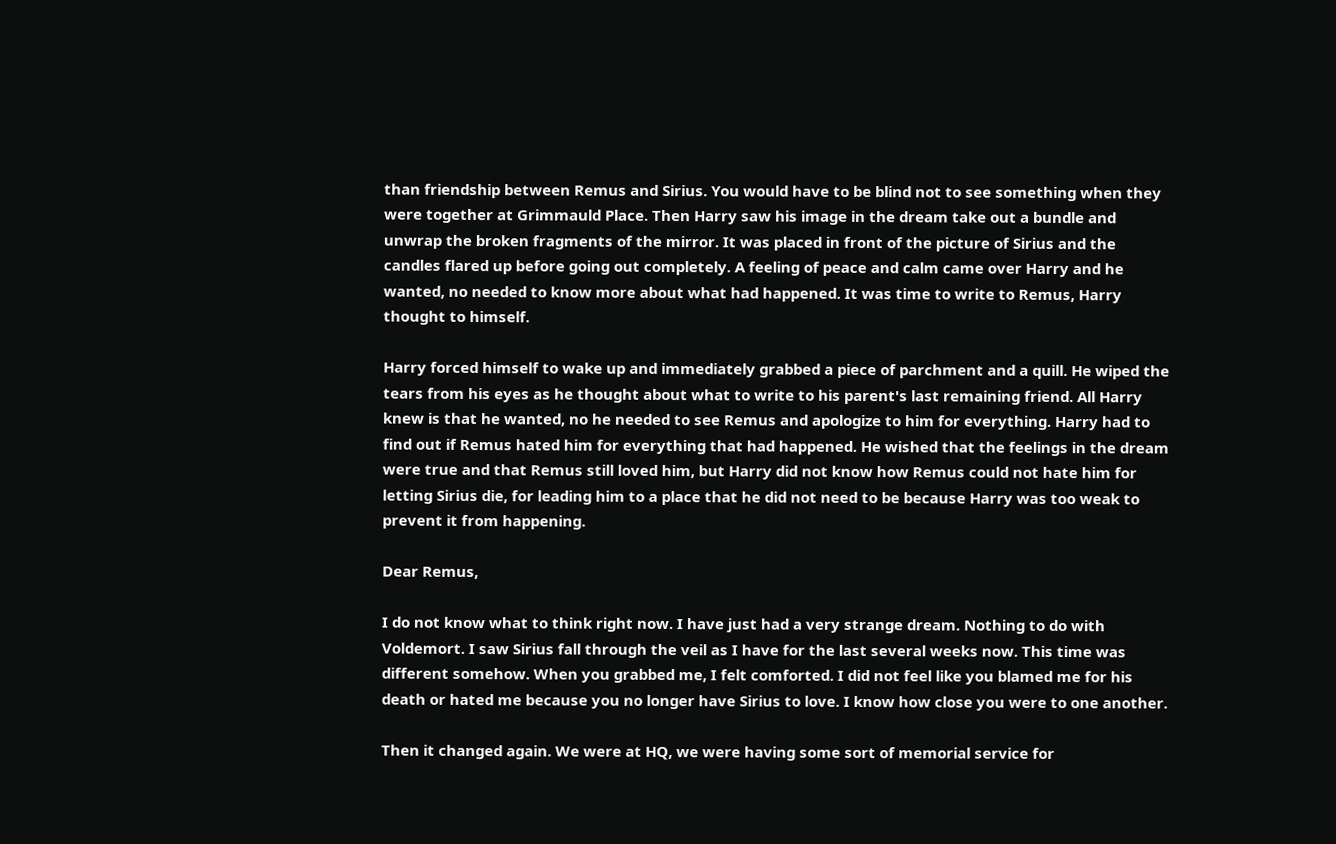than friendship between Remus and Sirius. You would have to be blind not to see something when they were together at Grimmauld Place. Then Harry saw his image in the dream take out a bundle and unwrap the broken fragments of the mirror. It was placed in front of the picture of Sirius and the candles flared up before going out completely. A feeling of peace and calm came over Harry and he wanted, no needed to know more about what had happened. It was time to write to Remus, Harry thought to himself.

Harry forced himself to wake up and immediately grabbed a piece of parchment and a quill. He wiped the tears from his eyes as he thought about what to write to his parent's last remaining friend. All Harry knew is that he wanted, no he needed to see Remus and apologize to him for everything. Harry had to find out if Remus hated him for everything that had happened. He wished that the feelings in the dream were true and that Remus still loved him, but Harry did not know how Remus could not hate him for letting Sirius die, for leading him to a place that he did not need to be because Harry was too weak to prevent it from happening.

Dear Remus,

I do not know what to think right now. I have just had a very strange dream. Nothing to do with Voldemort. I saw Sirius fall through the veil as I have for the last several weeks now. This time was different somehow. When you grabbed me, I felt comforted. I did not feel like you blamed me for his death or hated me because you no longer have Sirius to love. I know how close you were to one another.

Then it changed again. We were at HQ, we were having some sort of memorial service for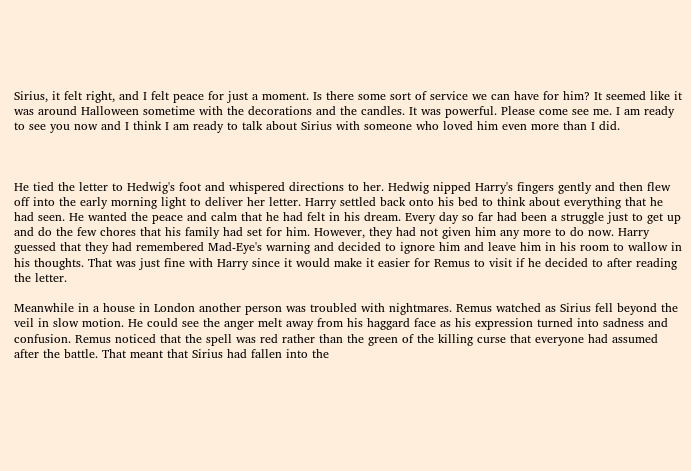Sirius, it felt right, and I felt peace for just a moment. Is there some sort of service we can have for him? It seemed like it was around Halloween sometime with the decorations and the candles. It was powerful. Please come see me. I am ready to see you now and I think I am ready to talk about Sirius with someone who loved him even more than I did.



He tied the letter to Hedwig's foot and whispered directions to her. Hedwig nipped Harry's fingers gently and then flew off into the early morning light to deliver her letter. Harry settled back onto his bed to think about everything that he had seen. He wanted the peace and calm that he had felt in his dream. Every day so far had been a struggle just to get up and do the few chores that his family had set for him. However, they had not given him any more to do now. Harry guessed that they had remembered Mad-Eye's warning and decided to ignore him and leave him in his room to wallow in his thoughts. That was just fine with Harry since it would make it easier for Remus to visit if he decided to after reading the letter.

Meanwhile in a house in London another person was troubled with nightmares. Remus watched as Sirius fell beyond the veil in slow motion. He could see the anger melt away from his haggard face as his expression turned into sadness and confusion. Remus noticed that the spell was red rather than the green of the killing curse that everyone had assumed after the battle. That meant that Sirius had fallen into the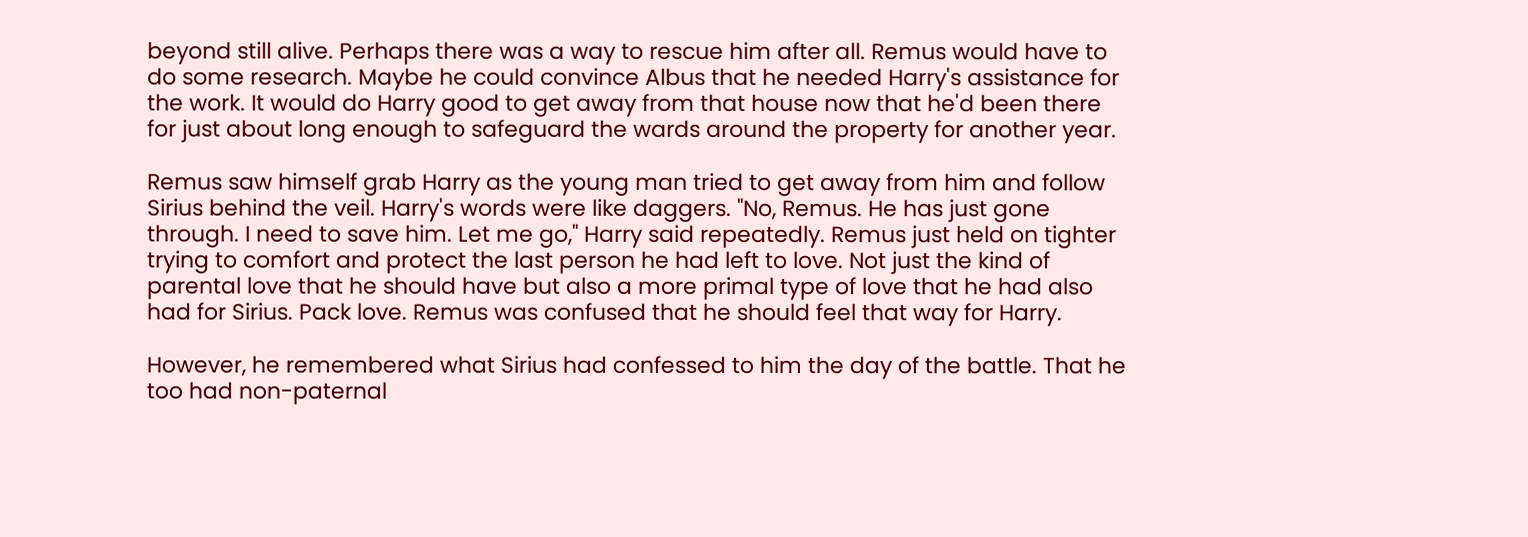beyond still alive. Perhaps there was a way to rescue him after all. Remus would have to do some research. Maybe he could convince Albus that he needed Harry's assistance for the work. It would do Harry good to get away from that house now that he'd been there for just about long enough to safeguard the wards around the property for another year.

Remus saw himself grab Harry as the young man tried to get away from him and follow Sirius behind the veil. Harry's words were like daggers. "No, Remus. He has just gone through. I need to save him. Let me go," Harry said repeatedly. Remus just held on tighter trying to comfort and protect the last person he had left to love. Not just the kind of parental love that he should have but also a more primal type of love that he had also had for Sirius. Pack love. Remus was confused that he should feel that way for Harry.

However, he remembered what Sirius had confessed to him the day of the battle. That he too had non-paternal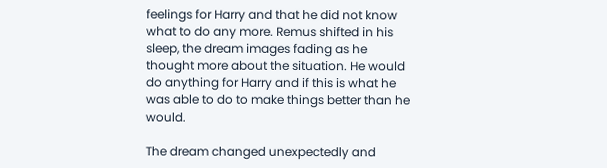feelings for Harry and that he did not know what to do any more. Remus shifted in his sleep, the dream images fading as he thought more about the situation. He would do anything for Harry and if this is what he was able to do to make things better than he would.

The dream changed unexpectedly and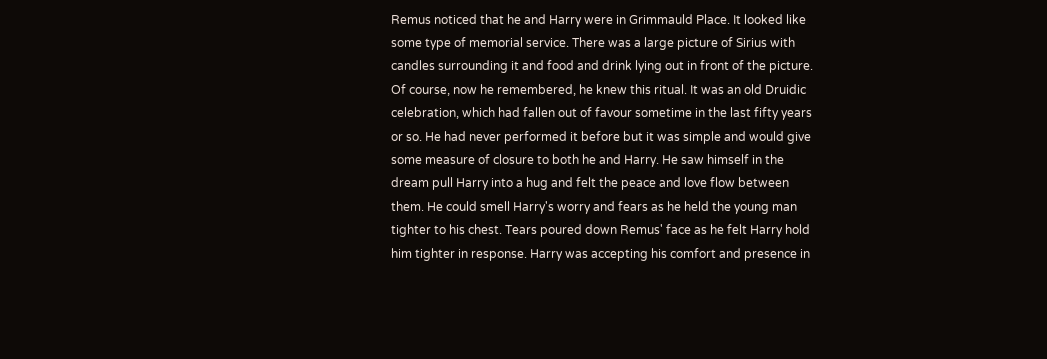Remus noticed that he and Harry were in Grimmauld Place. It looked like some type of memorial service. There was a large picture of Sirius with candles surrounding it and food and drink lying out in front of the picture. Of course, now he remembered, he knew this ritual. It was an old Druidic celebration, which had fallen out of favour sometime in the last fifty years or so. He had never performed it before but it was simple and would give some measure of closure to both he and Harry. He saw himself in the dream pull Harry into a hug and felt the peace and love flow between them. He could smell Harry's worry and fears as he held the young man tighter to his chest. Tears poured down Remus' face as he felt Harry hold him tighter in response. Harry was accepting his comfort and presence in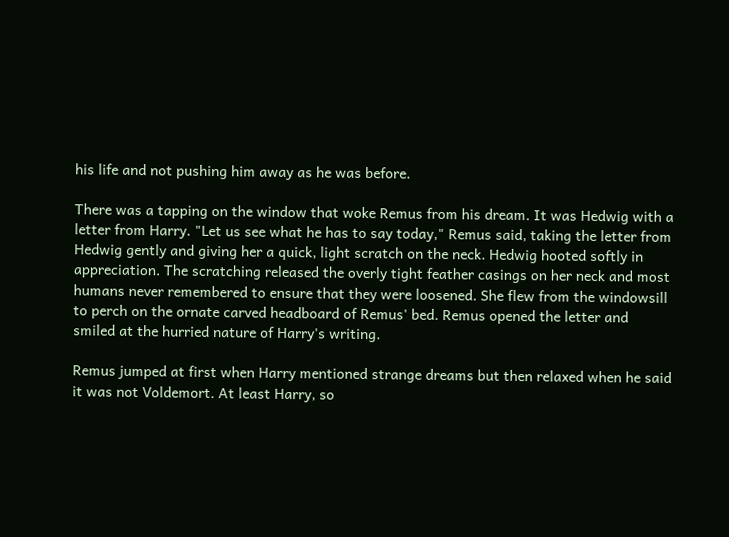his life and not pushing him away as he was before.

There was a tapping on the window that woke Remus from his dream. It was Hedwig with a letter from Harry. "Let us see what he has to say today," Remus said, taking the letter from Hedwig gently and giving her a quick, light scratch on the neck. Hedwig hooted softly in appreciation. The scratching released the overly tight feather casings on her neck and most humans never remembered to ensure that they were loosened. She flew from the windowsill to perch on the ornate carved headboard of Remus' bed. Remus opened the letter and smiled at the hurried nature of Harry's writing.

Remus jumped at first when Harry mentioned strange dreams but then relaxed when he said it was not Voldemort. At least Harry, so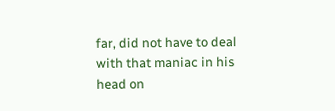far, did not have to deal with that maniac in his head on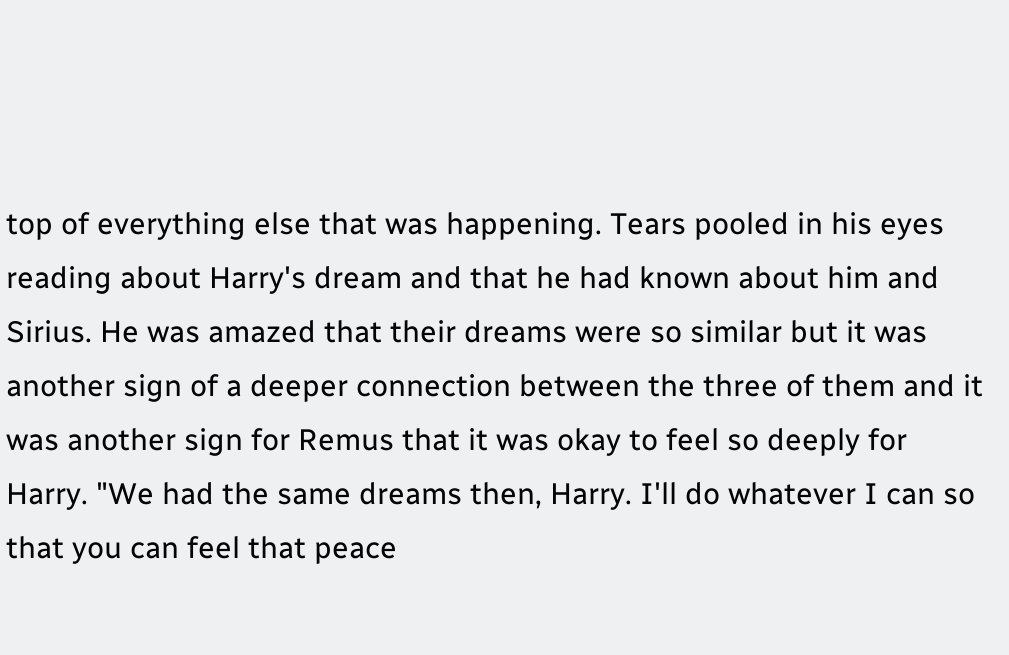top of everything else that was happening. Tears pooled in his eyes reading about Harry's dream and that he had known about him and Sirius. He was amazed that their dreams were so similar but it was another sign of a deeper connection between the three of them and it was another sign for Remus that it was okay to feel so deeply for Harry. "We had the same dreams then, Harry. I'll do whatever I can so that you can feel that peace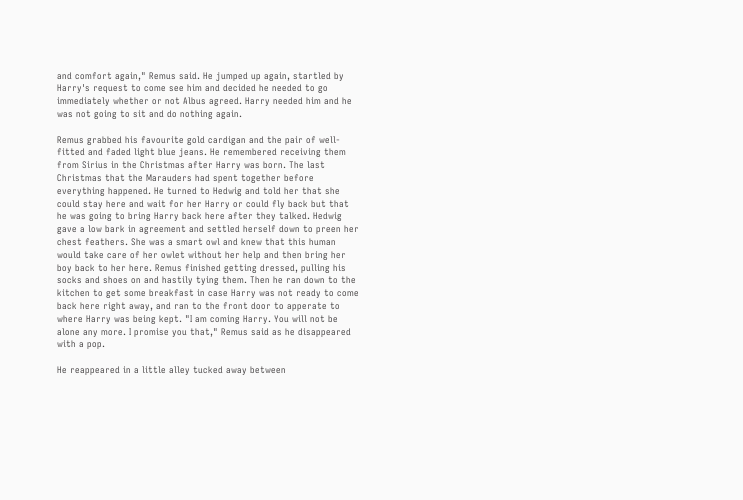and comfort again," Remus said. He jumped up again, startled by Harry's request to come see him and decided he needed to go immediately whether or not Albus agreed. Harry needed him and he was not going to sit and do nothing again.

Remus grabbed his favourite gold cardigan and the pair of well-fitted and faded light blue jeans. He remembered receiving them from Sirius in the Christmas after Harry was born. The last Christmas that the Marauders had spent together before everything happened. He turned to Hedwig and told her that she could stay here and wait for her Harry or could fly back but that he was going to bring Harry back here after they talked. Hedwig gave a low bark in agreement and settled herself down to preen her chest feathers. She was a smart owl and knew that this human would take care of her owlet without her help and then bring her boy back to her here. Remus finished getting dressed, pulling his socks and shoes on and hastily tying them. Then he ran down to the kitchen to get some breakfast in case Harry was not ready to come back here right away, and ran to the front door to apperate to where Harry was being kept. "I am coming Harry. You will not be alone any more. I promise you that," Remus said as he disappeared with a pop.

He reappeared in a little alley tucked away between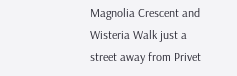Magnolia Crescent and Wisteria Walk just a street away from Privet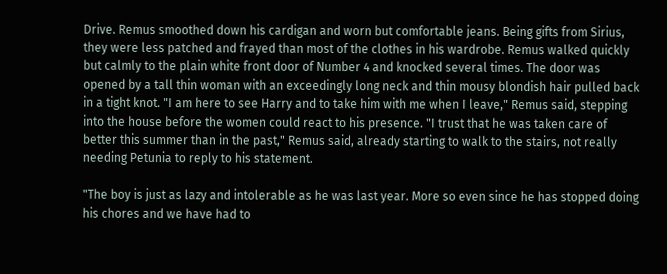Drive. Remus smoothed down his cardigan and worn but comfortable jeans. Being gifts from Sirius, they were less patched and frayed than most of the clothes in his wardrobe. Remus walked quickly but calmly to the plain white front door of Number 4 and knocked several times. The door was opened by a tall thin woman with an exceedingly long neck and thin mousy blondish hair pulled back in a tight knot. "I am here to see Harry and to take him with me when I leave," Remus said, stepping into the house before the women could react to his presence. "I trust that he was taken care of better this summer than in the past," Remus said, already starting to walk to the stairs, not really needing Petunia to reply to his statement.

"The boy is just as lazy and intolerable as he was last year. More so even since he has stopped doing his chores and we have had to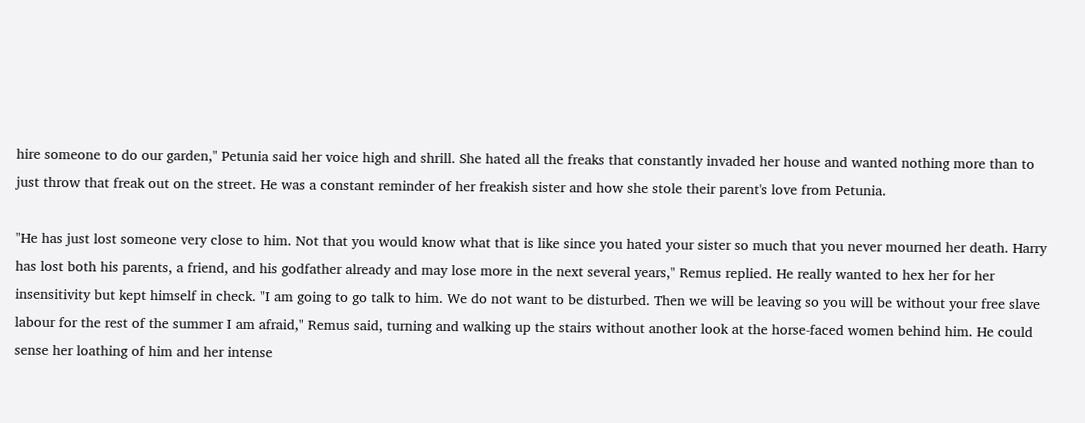hire someone to do our garden," Petunia said her voice high and shrill. She hated all the freaks that constantly invaded her house and wanted nothing more than to just throw that freak out on the street. He was a constant reminder of her freakish sister and how she stole their parent's love from Petunia.

"He has just lost someone very close to him. Not that you would know what that is like since you hated your sister so much that you never mourned her death. Harry has lost both his parents, a friend, and his godfather already and may lose more in the next several years," Remus replied. He really wanted to hex her for her insensitivity but kept himself in check. "I am going to go talk to him. We do not want to be disturbed. Then we will be leaving so you will be without your free slave labour for the rest of the summer I am afraid," Remus said, turning and walking up the stairs without another look at the horse-faced women behind him. He could sense her loathing of him and her intense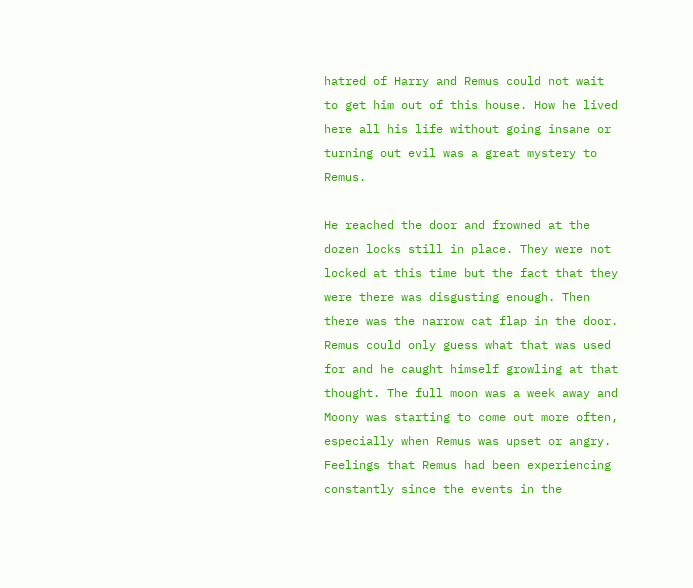hatred of Harry and Remus could not wait to get him out of this house. How he lived here all his life without going insane or turning out evil was a great mystery to Remus.

He reached the door and frowned at the dozen locks still in place. They were not locked at this time but the fact that they were there was disgusting enough. Then there was the narrow cat flap in the door. Remus could only guess what that was used for and he caught himself growling at that thought. The full moon was a week away and Moony was starting to come out more often, especially when Remus was upset or angry. Feelings that Remus had been experiencing constantly since the events in the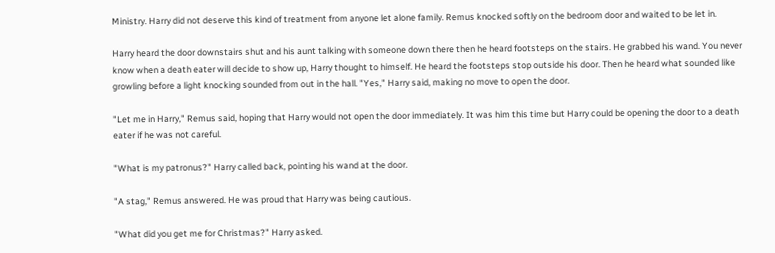Ministry. Harry did not deserve this kind of treatment from anyone let alone family. Remus knocked softly on the bedroom door and waited to be let in.

Harry heard the door downstairs shut and his aunt talking with someone down there then he heard footsteps on the stairs. He grabbed his wand. You never know when a death eater will decide to show up, Harry thought to himself. He heard the footsteps stop outside his door. Then he heard what sounded like growling before a light knocking sounded from out in the hall. "Yes," Harry said, making no move to open the door.

"Let me in Harry," Remus said, hoping that Harry would not open the door immediately. It was him this time but Harry could be opening the door to a death eater if he was not careful.

"What is my patronus?" Harry called back, pointing his wand at the door.

"A stag," Remus answered. He was proud that Harry was being cautious.

"What did you get me for Christmas?" Harry asked.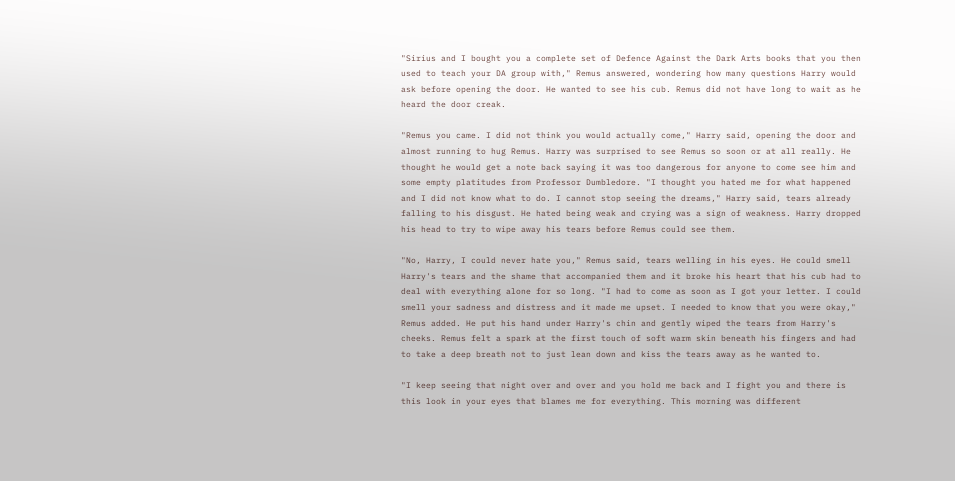"Sirius and I bought you a complete set of Defence Against the Dark Arts books that you then used to teach your DA group with," Remus answered, wondering how many questions Harry would ask before opening the door. He wanted to see his cub. Remus did not have long to wait as he heard the door creak.

"Remus you came. I did not think you would actually come," Harry said, opening the door and almost running to hug Remus. Harry was surprised to see Remus so soon or at all really. He thought he would get a note back saying it was too dangerous for anyone to come see him and some empty platitudes from Professor Dumbledore. "I thought you hated me for what happened and I did not know what to do. I cannot stop seeing the dreams," Harry said, tears already falling to his disgust. He hated being weak and crying was a sign of weakness. Harry dropped his head to try to wipe away his tears before Remus could see them.

"No, Harry, I could never hate you," Remus said, tears welling in his eyes. He could smell Harry's tears and the shame that accompanied them and it broke his heart that his cub had to deal with everything alone for so long. "I had to come as soon as I got your letter. I could smell your sadness and distress and it made me upset. I needed to know that you were okay," Remus added. He put his hand under Harry's chin and gently wiped the tears from Harry's cheeks. Remus felt a spark at the first touch of soft warm skin beneath his fingers and had to take a deep breath not to just lean down and kiss the tears away as he wanted to.

"I keep seeing that night over and over and you hold me back and I fight you and there is this look in your eyes that blames me for everything. This morning was different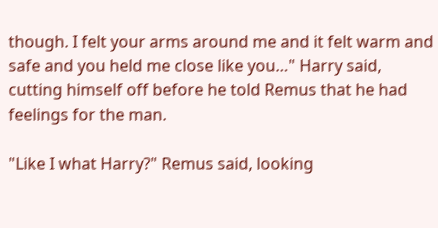though. I felt your arms around me and it felt warm and safe and you held me close like you…" Harry said, cutting himself off before he told Remus that he had feelings for the man.

"Like I what Harry?" Remus said, looking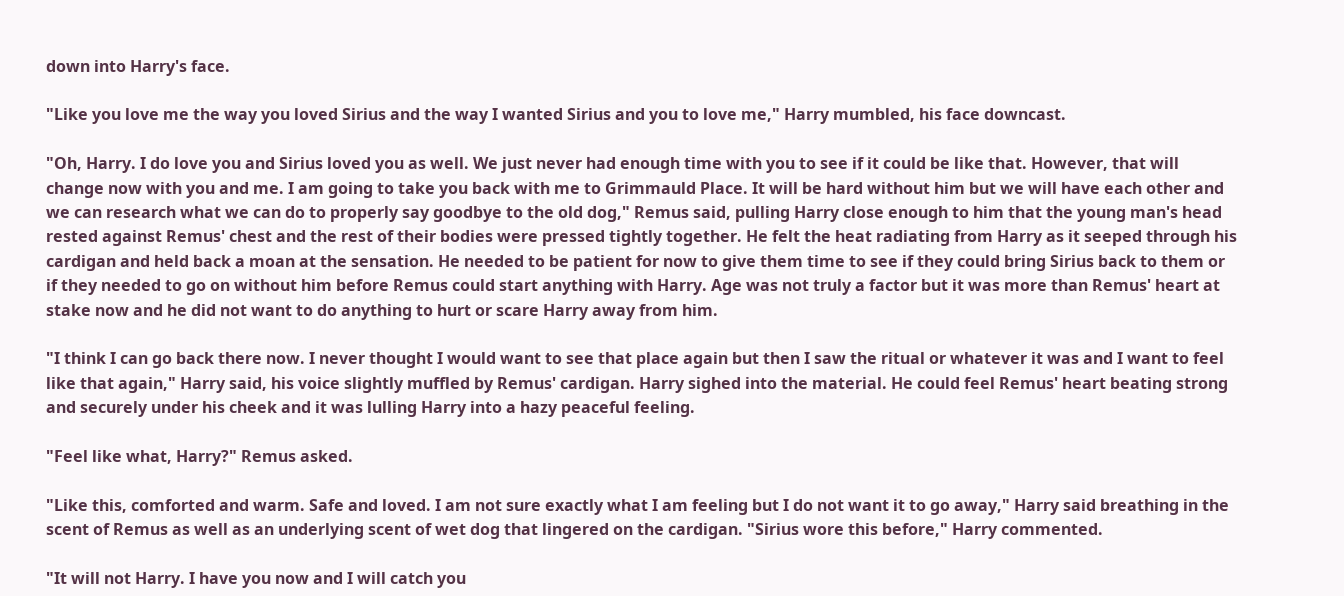down into Harry's face.

"Like you love me the way you loved Sirius and the way I wanted Sirius and you to love me," Harry mumbled, his face downcast.

"Oh, Harry. I do love you and Sirius loved you as well. We just never had enough time with you to see if it could be like that. However, that will change now with you and me. I am going to take you back with me to Grimmauld Place. It will be hard without him but we will have each other and we can research what we can do to properly say goodbye to the old dog," Remus said, pulling Harry close enough to him that the young man's head rested against Remus' chest and the rest of their bodies were pressed tightly together. He felt the heat radiating from Harry as it seeped through his cardigan and held back a moan at the sensation. He needed to be patient for now to give them time to see if they could bring Sirius back to them or if they needed to go on without him before Remus could start anything with Harry. Age was not truly a factor but it was more than Remus' heart at stake now and he did not want to do anything to hurt or scare Harry away from him.

"I think I can go back there now. I never thought I would want to see that place again but then I saw the ritual or whatever it was and I want to feel like that again," Harry said, his voice slightly muffled by Remus' cardigan. Harry sighed into the material. He could feel Remus' heart beating strong and securely under his cheek and it was lulling Harry into a hazy peaceful feeling.

"Feel like what, Harry?" Remus asked.

"Like this, comforted and warm. Safe and loved. I am not sure exactly what I am feeling but I do not want it to go away," Harry said breathing in the scent of Remus as well as an underlying scent of wet dog that lingered on the cardigan. "Sirius wore this before," Harry commented.

"It will not Harry. I have you now and I will catch you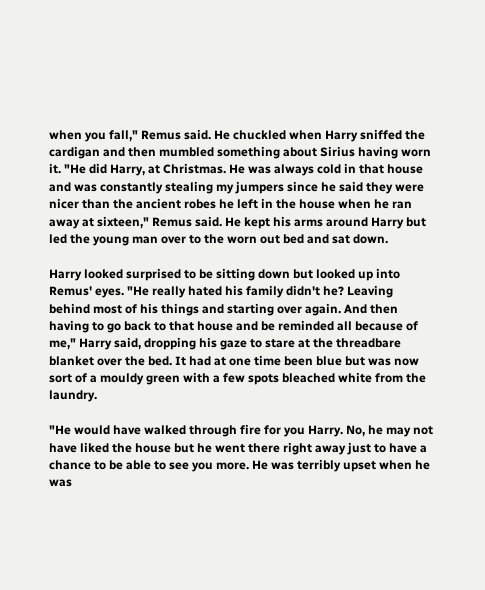when you fall," Remus said. He chuckled when Harry sniffed the cardigan and then mumbled something about Sirius having worn it. "He did Harry, at Christmas. He was always cold in that house and was constantly stealing my jumpers since he said they were nicer than the ancient robes he left in the house when he ran away at sixteen," Remus said. He kept his arms around Harry but led the young man over to the worn out bed and sat down.

Harry looked surprised to be sitting down but looked up into Remus' eyes. "He really hated his family didn't he? Leaving behind most of his things and starting over again. And then having to go back to that house and be reminded all because of me," Harry said, dropping his gaze to stare at the threadbare blanket over the bed. It had at one time been blue but was now sort of a mouldy green with a few spots bleached white from the laundry.

"He would have walked through fire for you Harry. No, he may not have liked the house but he went there right away just to have a chance to be able to see you more. He was terribly upset when he was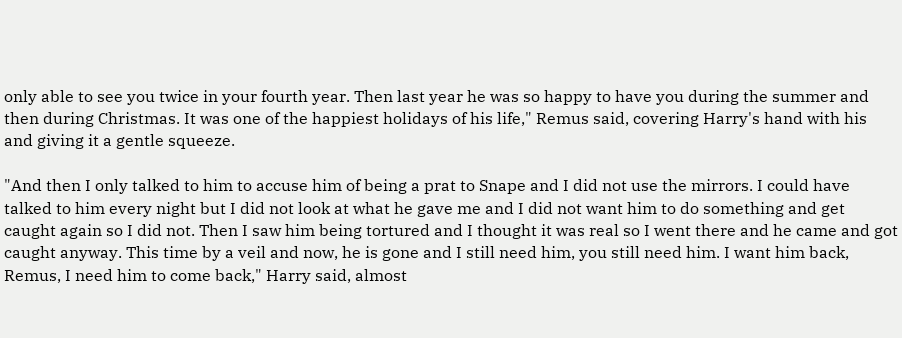only able to see you twice in your fourth year. Then last year he was so happy to have you during the summer and then during Christmas. It was one of the happiest holidays of his life," Remus said, covering Harry's hand with his and giving it a gentle squeeze.

"And then I only talked to him to accuse him of being a prat to Snape and I did not use the mirrors. I could have talked to him every night but I did not look at what he gave me and I did not want him to do something and get caught again so I did not. Then I saw him being tortured and I thought it was real so I went there and he came and got caught anyway. This time by a veil and now, he is gone and I still need him, you still need him. I want him back, Remus, I need him to come back," Harry said, almost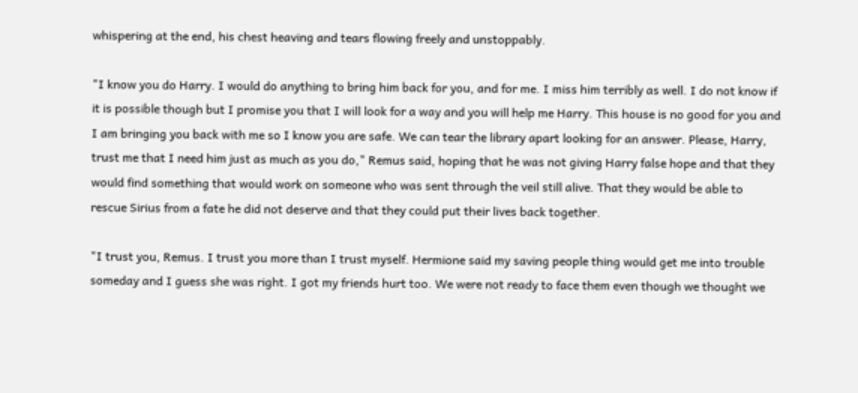whispering at the end, his chest heaving and tears flowing freely and unstoppably.

"I know you do Harry. I would do anything to bring him back for you, and for me. I miss him terribly as well. I do not know if it is possible though but I promise you that I will look for a way and you will help me Harry. This house is no good for you and I am bringing you back with me so I know you are safe. We can tear the library apart looking for an answer. Please, Harry, trust me that I need him just as much as you do," Remus said, hoping that he was not giving Harry false hope and that they would find something that would work on someone who was sent through the veil still alive. That they would be able to rescue Sirius from a fate he did not deserve and that they could put their lives back together.

"I trust you, Remus. I trust you more than I trust myself. Hermione said my saving people thing would get me into trouble someday and I guess she was right. I got my friends hurt too. We were not ready to face them even though we thought we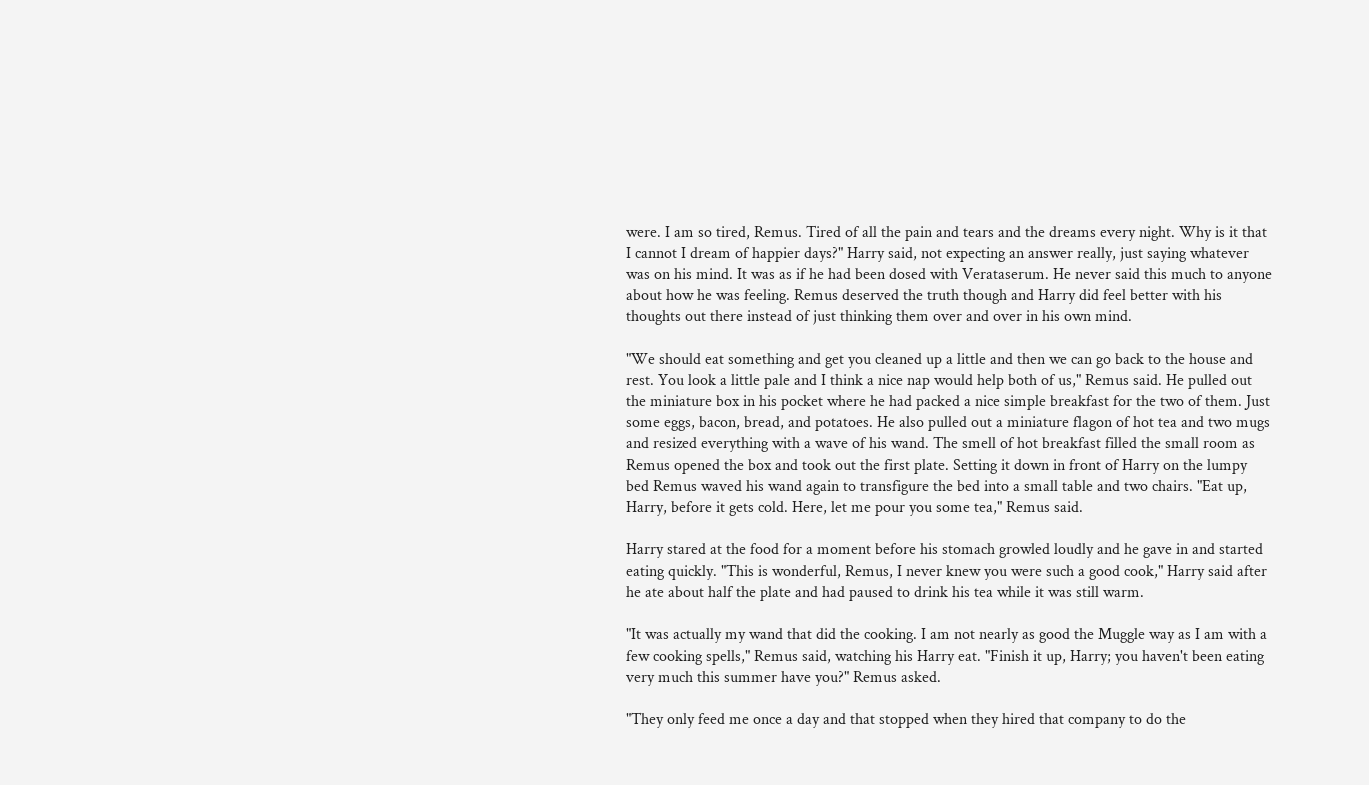were. I am so tired, Remus. Tired of all the pain and tears and the dreams every night. Why is it that I cannot I dream of happier days?" Harry said, not expecting an answer really, just saying whatever was on his mind. It was as if he had been dosed with Verataserum. He never said this much to anyone about how he was feeling. Remus deserved the truth though and Harry did feel better with his thoughts out there instead of just thinking them over and over in his own mind.

"We should eat something and get you cleaned up a little and then we can go back to the house and rest. You look a little pale and I think a nice nap would help both of us," Remus said. He pulled out the miniature box in his pocket where he had packed a nice simple breakfast for the two of them. Just some eggs, bacon, bread, and potatoes. He also pulled out a miniature flagon of hot tea and two mugs and resized everything with a wave of his wand. The smell of hot breakfast filled the small room as Remus opened the box and took out the first plate. Setting it down in front of Harry on the lumpy bed Remus waved his wand again to transfigure the bed into a small table and two chairs. "Eat up, Harry, before it gets cold. Here, let me pour you some tea," Remus said.

Harry stared at the food for a moment before his stomach growled loudly and he gave in and started eating quickly. "This is wonderful, Remus, I never knew you were such a good cook," Harry said after he ate about half the plate and had paused to drink his tea while it was still warm.

"It was actually my wand that did the cooking. I am not nearly as good the Muggle way as I am with a few cooking spells," Remus said, watching his Harry eat. "Finish it up, Harry; you haven't been eating very much this summer have you?" Remus asked.

"They only feed me once a day and that stopped when they hired that company to do the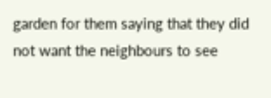garden for them saying that they did not want the neighbours to see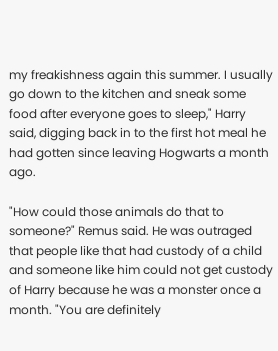my freakishness again this summer. I usually go down to the kitchen and sneak some food after everyone goes to sleep," Harry said, digging back in to the first hot meal he had gotten since leaving Hogwarts a month ago.

"How could those animals do that to someone?" Remus said. He was outraged that people like that had custody of a child and someone like him could not get custody of Harry because he was a monster once a month. "You are definitely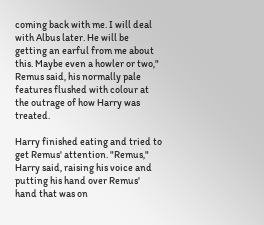coming back with me. I will deal with Albus later. He will be getting an earful from me about this. Maybe even a howler or two," Remus said, his normally pale features flushed with colour at the outrage of how Harry was treated.

Harry finished eating and tried to get Remus' attention. "Remus," Harry said, raising his voice and putting his hand over Remus' hand that was on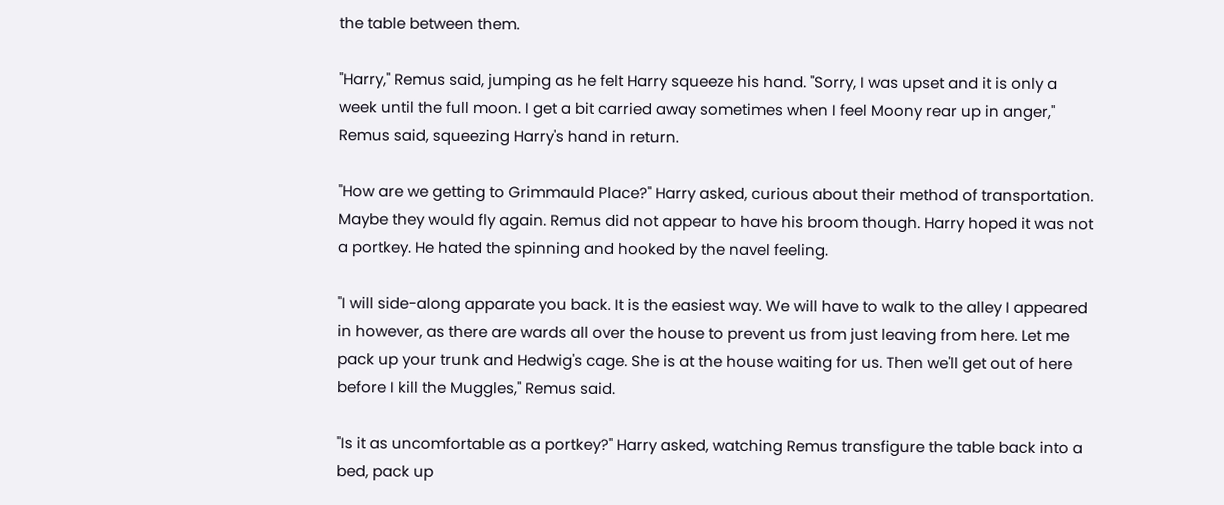the table between them.

"Harry," Remus said, jumping as he felt Harry squeeze his hand. "Sorry, I was upset and it is only a week until the full moon. I get a bit carried away sometimes when I feel Moony rear up in anger," Remus said, squeezing Harry's hand in return.

"How are we getting to Grimmauld Place?" Harry asked, curious about their method of transportation. Maybe they would fly again. Remus did not appear to have his broom though. Harry hoped it was not a portkey. He hated the spinning and hooked by the navel feeling.

"I will side-along apparate you back. It is the easiest way. We will have to walk to the alley I appeared in however, as there are wards all over the house to prevent us from just leaving from here. Let me pack up your trunk and Hedwig's cage. She is at the house waiting for us. Then we'll get out of here before I kill the Muggles," Remus said.

"Is it as uncomfortable as a portkey?" Harry asked, watching Remus transfigure the table back into a bed, pack up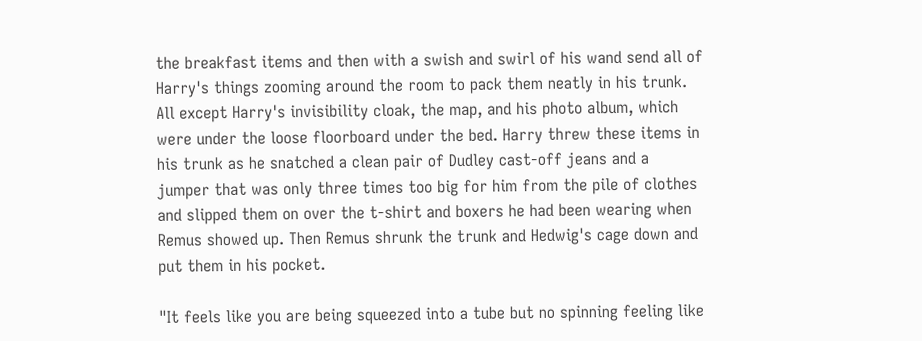the breakfast items and then with a swish and swirl of his wand send all of Harry's things zooming around the room to pack them neatly in his trunk. All except Harry's invisibility cloak, the map, and his photo album, which were under the loose floorboard under the bed. Harry threw these items in his trunk as he snatched a clean pair of Dudley cast-off jeans and a jumper that was only three times too big for him from the pile of clothes and slipped them on over the t-shirt and boxers he had been wearing when Remus showed up. Then Remus shrunk the trunk and Hedwig's cage down and put them in his pocket.

"It feels like you are being squeezed into a tube but no spinning feeling like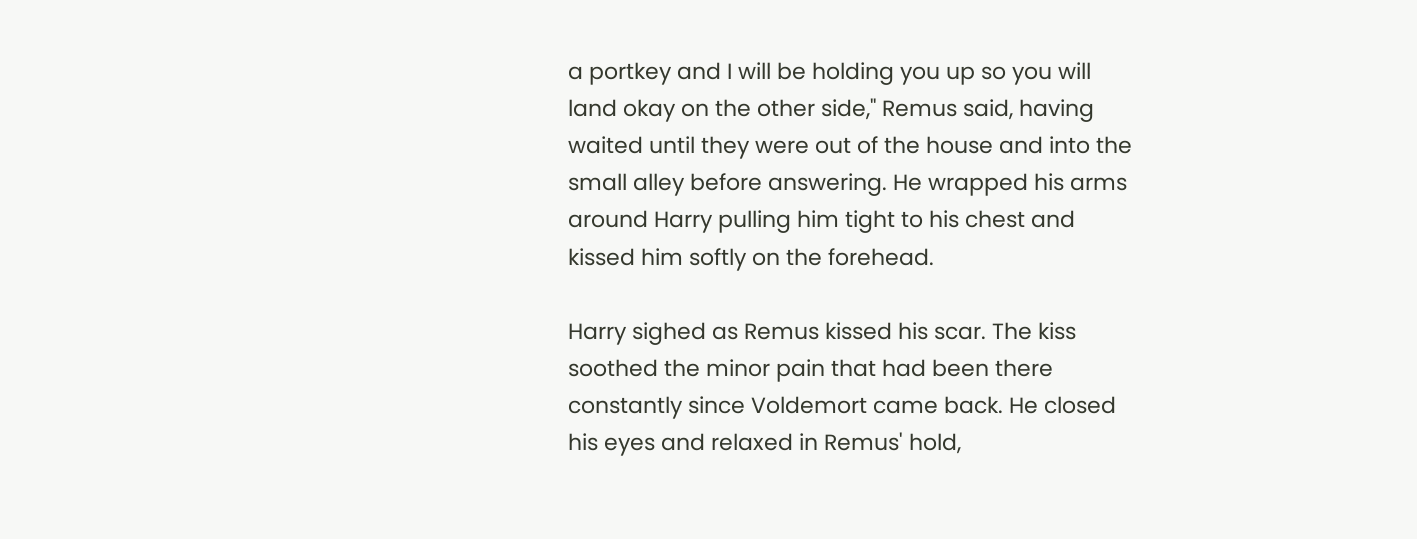a portkey and I will be holding you up so you will land okay on the other side," Remus said, having waited until they were out of the house and into the small alley before answering. He wrapped his arms around Harry pulling him tight to his chest and kissed him softly on the forehead.

Harry sighed as Remus kissed his scar. The kiss soothed the minor pain that had been there constantly since Voldemort came back. He closed his eyes and relaxed in Remus' hold,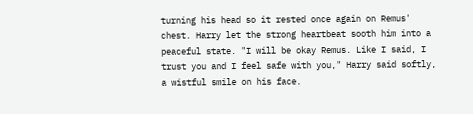turning his head so it rested once again on Remus' chest. Harry let the strong heartbeat sooth him into a peaceful state. "I will be okay Remus. Like I said, I trust you and I feel safe with you," Harry said softly, a wistful smile on his face.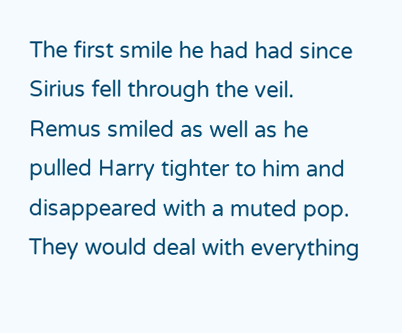The first smile he had had since Sirius fell through the veil. Remus smiled as well as he pulled Harry tighter to him and disappeared with a muted pop. They would deal with everything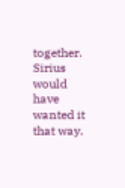together. Sirius would have wanted it that way.